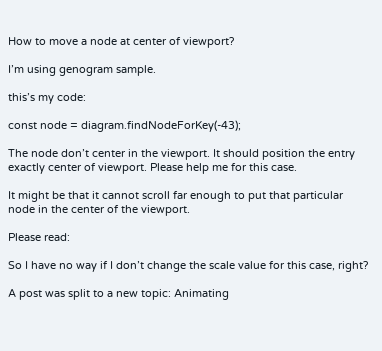How to move a node at center of viewport?

I’m using genogram sample.

this’s my code:

const node = diagram.findNodeForKey(-43);

The node don’t center in the viewport. It should position the entry exactly center of viewport. Please help me for this case.

It might be that it cannot scroll far enough to put that particular node in the center of the viewport.

Please read:

So I have no way if I don’t change the scale value for this case, right?

A post was split to a new topic: Animating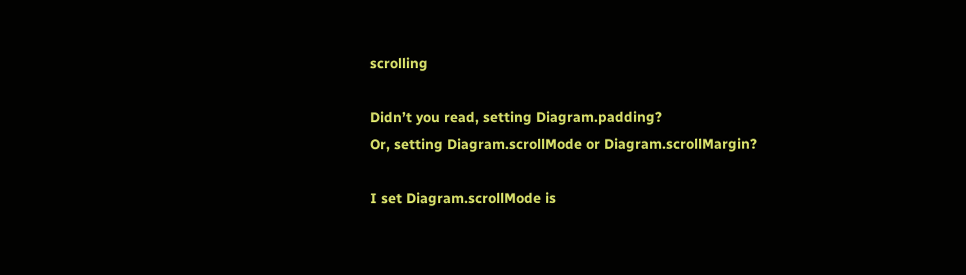scrolling

Didn’t you read, setting Diagram.padding?
Or, setting Diagram.scrollMode or Diagram.scrollMargin?

I set Diagram.scrollMode is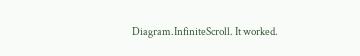Diagram.InfiniteScroll. It worked.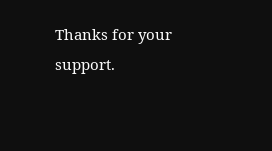Thanks for your support.